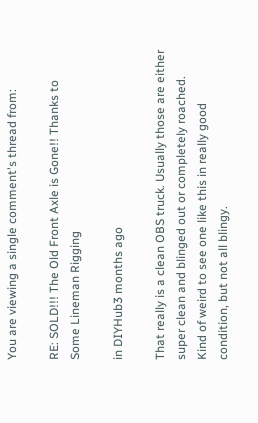You are viewing a single comment's thread from:

RE: SOLD!!! The Old Front Axle is Gone!! Thanks to Some Lineman Rigging

in DIYHub3 months ago

That really is a clean OBS truck. Usually those are either super clean and blinged out or completely roached. Kind of weird to see one like this in really good condition, but not all blingy.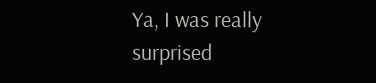Ya, I was really surprised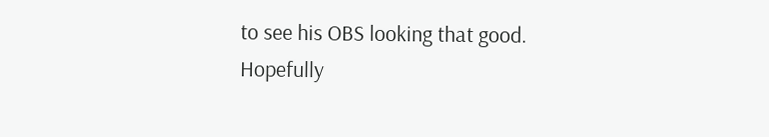to see his OBS looking that good. Hopefully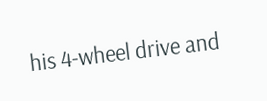his 4-wheel drive and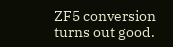ZF5 conversion turns out good.